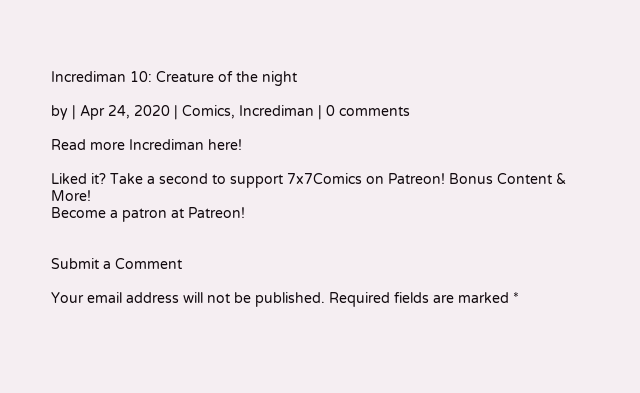Incrediman 10: Creature of the night

by | Apr 24, 2020 | Comics, Incrediman | 0 comments

Read more Incrediman here!

Liked it? Take a second to support 7x7Comics on Patreon! Bonus Content & More!
Become a patron at Patreon!


Submit a Comment

Your email address will not be published. Required fields are marked *